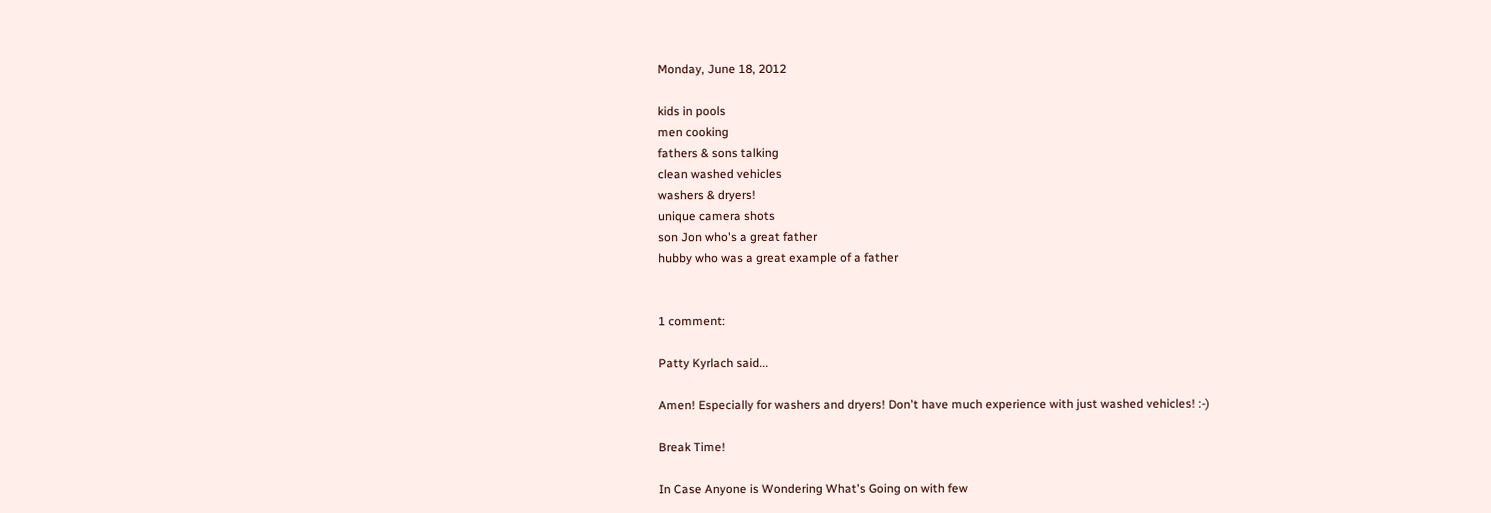Monday, June 18, 2012

kids in pools
men cooking
fathers & sons talking
clean washed vehicles
washers & dryers!
unique camera shots
son Jon who's a great father
hubby who was a great example of a father


1 comment:

Patty Kyrlach said...

Amen! Especially for washers and dryers! Don't have much experience with just washed vehicles! :-)

Break Time!

In Case Anyone is Wondering What's Going on with few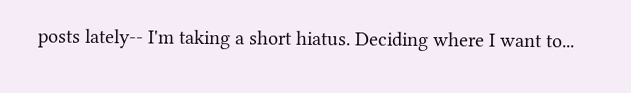posts lately-- I'm taking a short hiatus. Deciding where I want to...